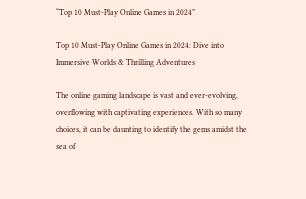“Top 10 Must-Play Online Games in 2024”

Top 10 Must-Play Online Games in 2024: Dive into Immersive Worlds & Thrilling Adventures

The online gaming landscape is vast and ever-evolving, overflowing with captivating experiences. With so many choices, it can be daunting to identify the gems amidst the sea of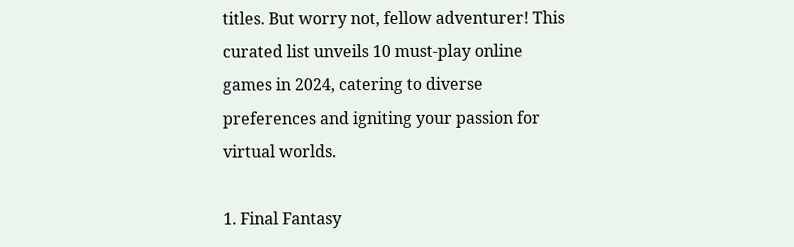titles. But worry not, fellow adventurer! This curated list unveils 10 must-play online games in 2024, catering to diverse preferences and igniting your passion for virtual worlds.

1. Final Fantasy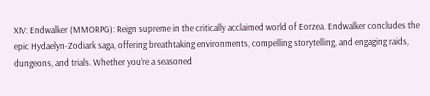XIV: Endwalker (MMORPG): Reign supreme in the critically acclaimed world of Eorzea. Endwalker concludes the epic Hydaelyn-Zodiark saga, offering breathtaking environments, compelling storytelling, and engaging raids, dungeons, and trials. Whether you’re a seasoned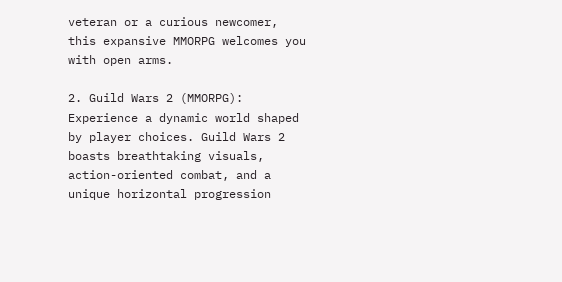veteran or a curious newcomer, this expansive MMORPG welcomes you with open arms.

2. Guild Wars 2 (MMORPG): Experience a dynamic world shaped by player choices. Guild Wars 2 boasts breathtaking visuals, action-oriented combat, and a unique horizontal progression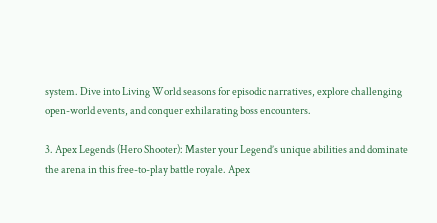system. Dive into Living World seasons for episodic narratives, explore challenging open-world events, and conquer exhilarating boss encounters.

3. Apex Legends (Hero Shooter): Master your Legend’s unique abilities and dominate the arena in this free-to-play battle royale. Apex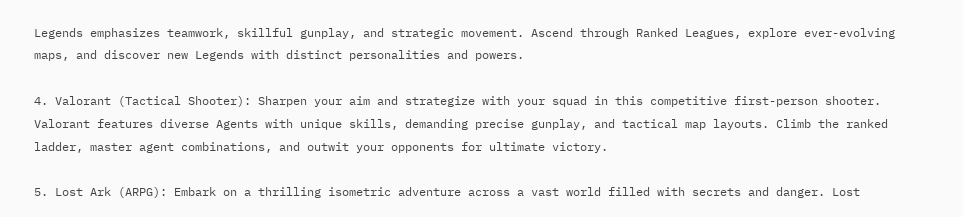Legends emphasizes teamwork, skillful gunplay, and strategic movement. Ascend through Ranked Leagues, explore ever-evolving maps, and discover new Legends with distinct personalities and powers.

4. Valorant (Tactical Shooter): Sharpen your aim and strategize with your squad in this competitive first-person shooter. Valorant features diverse Agents with unique skills, demanding precise gunplay, and tactical map layouts. Climb the ranked ladder, master agent combinations, and outwit your opponents for ultimate victory.

5. Lost Ark (ARPG): Embark on a thrilling isometric adventure across a vast world filled with secrets and danger. Lost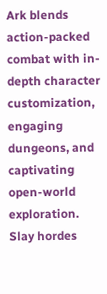Ark blends action-packed combat with in-depth character customization, engaging dungeons, and captivating open-world exploration. Slay hordes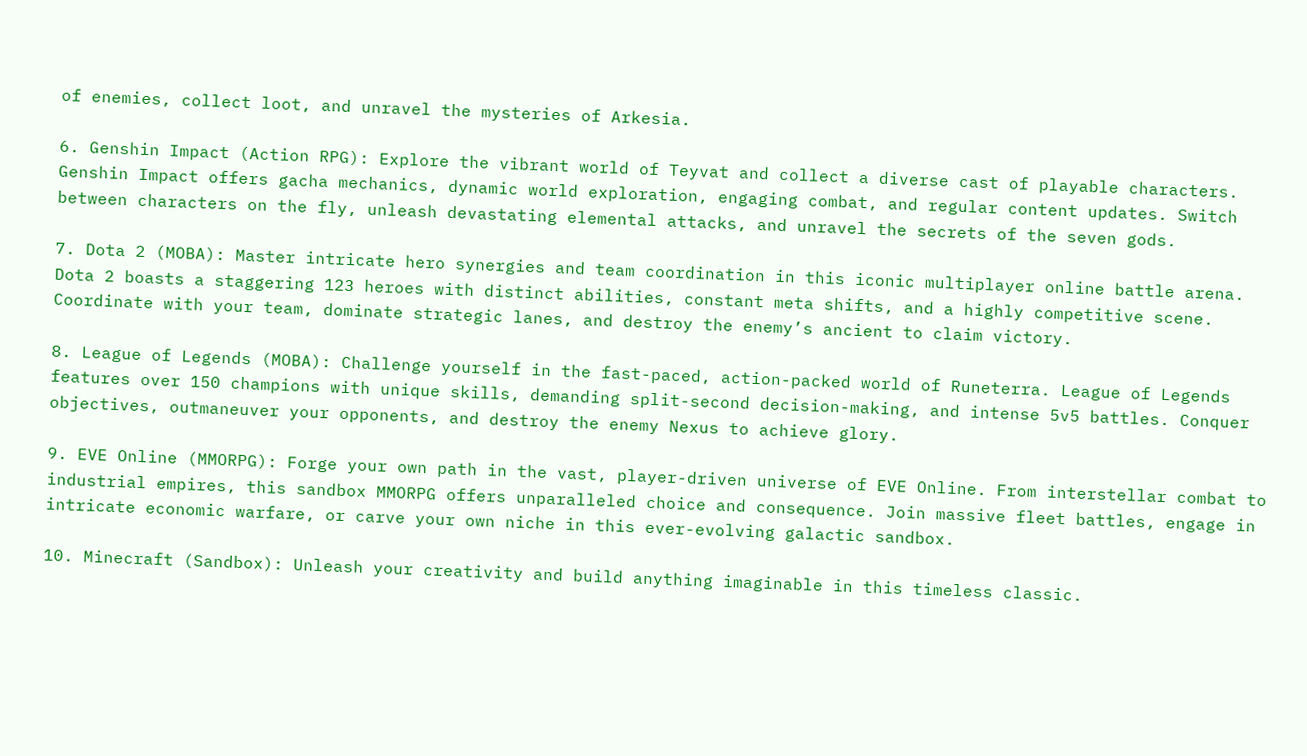of enemies, collect loot, and unravel the mysteries of Arkesia.

6. Genshin Impact (Action RPG): Explore the vibrant world of Teyvat and collect a diverse cast of playable characters. Genshin Impact offers gacha mechanics, dynamic world exploration, engaging combat, and regular content updates. Switch between characters on the fly, unleash devastating elemental attacks, and unravel the secrets of the seven gods.

7. Dota 2 (MOBA): Master intricate hero synergies and team coordination in this iconic multiplayer online battle arena. Dota 2 boasts a staggering 123 heroes with distinct abilities, constant meta shifts, and a highly competitive scene. Coordinate with your team, dominate strategic lanes, and destroy the enemy’s ancient to claim victory.

8. League of Legends (MOBA): Challenge yourself in the fast-paced, action-packed world of Runeterra. League of Legends features over 150 champions with unique skills, demanding split-second decision-making, and intense 5v5 battles. Conquer objectives, outmaneuver your opponents, and destroy the enemy Nexus to achieve glory.

9. EVE Online (MMORPG): Forge your own path in the vast, player-driven universe of EVE Online. From interstellar combat to industrial empires, this sandbox MMORPG offers unparalleled choice and consequence. Join massive fleet battles, engage in intricate economic warfare, or carve your own niche in this ever-evolving galactic sandbox.

10. Minecraft (Sandbox): Unleash your creativity and build anything imaginable in this timeless classic.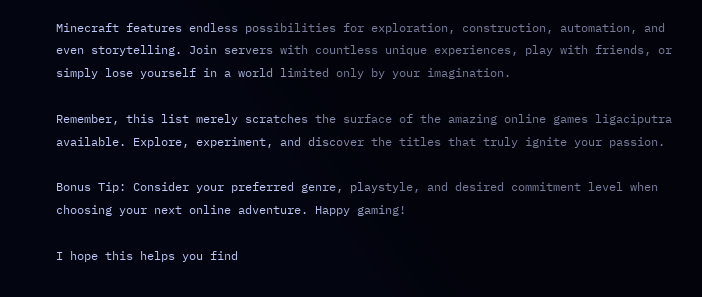Minecraft features endless possibilities for exploration, construction, automation, and even storytelling. Join servers with countless unique experiences, play with friends, or simply lose yourself in a world limited only by your imagination.

Remember, this list merely scratches the surface of the amazing online games ligaciputra available. Explore, experiment, and discover the titles that truly ignite your passion.

Bonus Tip: Consider your preferred genre, playstyle, and desired commitment level when choosing your next online adventure. Happy gaming!

I hope this helps you find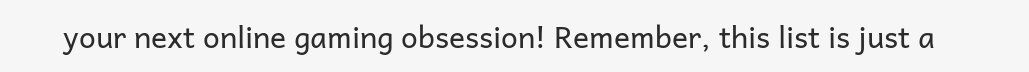your next online gaming obsession! Remember, this list is just a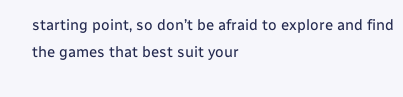starting point, so don’t be afraid to explore and find the games that best suit your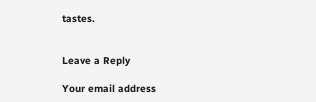tastes.


Leave a Reply

Your email address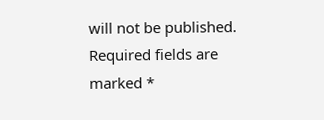will not be published. Required fields are marked *